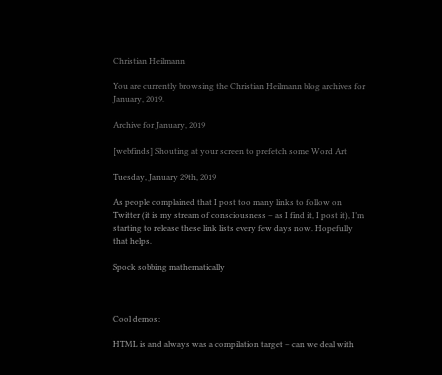Christian Heilmann

You are currently browsing the Christian Heilmann blog archives for January, 2019.

Archive for January, 2019

[webfinds] Shouting at your screen to prefetch some Word Art

Tuesday, January 29th, 2019

As people complained that I post too many links to follow on Twitter (it is my stream of consciousness – as I find it, I post it), I’m starting to release these link lists every few days now. Hopefully that helps.

Spock sobbing mathematically



Cool demos:

HTML is and always was a compilation target – can we deal with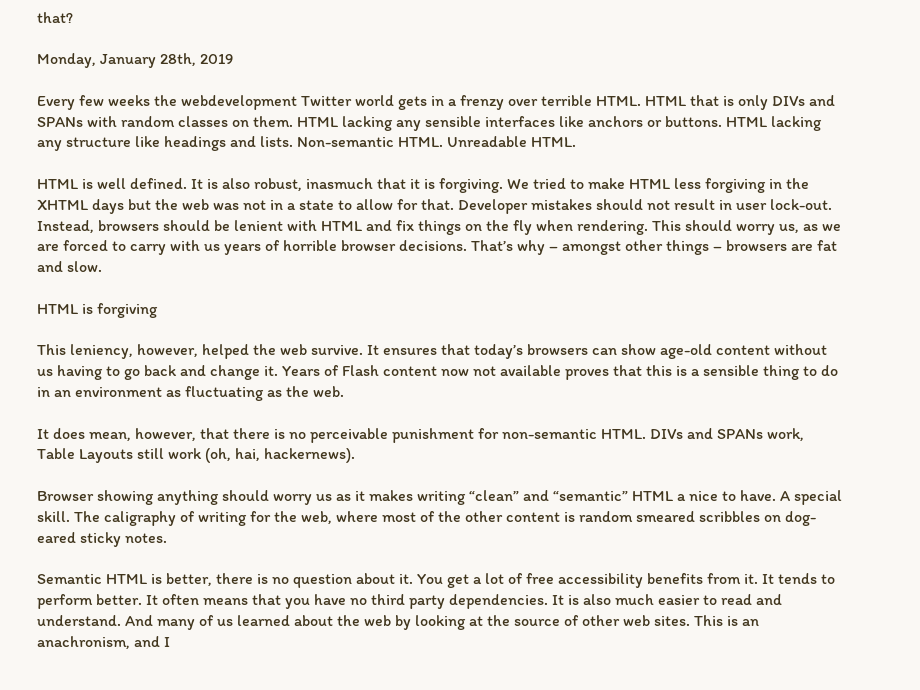that?

Monday, January 28th, 2019

Every few weeks the webdevelopment Twitter world gets in a frenzy over terrible HTML. HTML that is only DIVs and SPANs with random classes on them. HTML lacking any sensible interfaces like anchors or buttons. HTML lacking any structure like headings and lists. Non-semantic HTML. Unreadable HTML.

HTML is well defined. It is also robust, inasmuch that it is forgiving. We tried to make HTML less forgiving in the XHTML days but the web was not in a state to allow for that. Developer mistakes should not result in user lock-out. Instead, browsers should be lenient with HTML and fix things on the fly when rendering. This should worry us, as we are forced to carry with us years of horrible browser decisions. That’s why – amongst other things – browsers are fat and slow.

HTML is forgiving

This leniency, however, helped the web survive. It ensures that today’s browsers can show age-old content without us having to go back and change it. Years of Flash content now not available proves that this is a sensible thing to do in an environment as fluctuating as the web.

It does mean, however, that there is no perceivable punishment for non-semantic HTML. DIVs and SPANs work, Table Layouts still work (oh, hai, hackernews).

Browser showing anything should worry us as it makes writing “clean” and “semantic” HTML a nice to have. A special skill. The caligraphy of writing for the web, where most of the other content is random smeared scribbles on dog-eared sticky notes.

Semantic HTML is better, there is no question about it. You get a lot of free accessibility benefits from it. It tends to perform better. It often means that you have no third party dependencies. It is also much easier to read and understand. And many of us learned about the web by looking at the source of other web sites. This is an anachronism, and I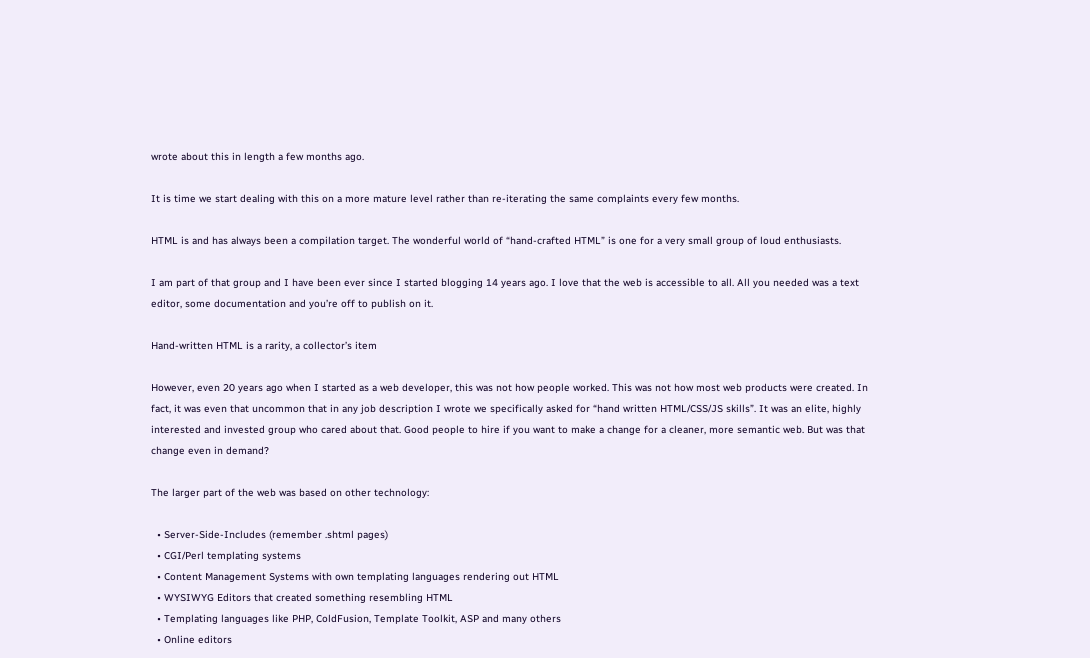wrote about this in length a few months ago.

It is time we start dealing with this on a more mature level rather than re-iterating the same complaints every few months.

HTML is and has always been a compilation target. The wonderful world of “hand-crafted HTML” is one for a very small group of loud enthusiasts.

I am part of that group and I have been ever since I started blogging 14 years ago. I love that the web is accessible to all. All you needed was a text editor, some documentation and you’re off to publish on it.

Hand-written HTML is a rarity, a collector’s item

However, even 20 years ago when I started as a web developer, this was not how people worked. This was not how most web products were created. In fact, it was even that uncommon that in any job description I wrote we specifically asked for “hand written HTML/CSS/JS skills”. It was an elite, highly interested and invested group who cared about that. Good people to hire if you want to make a change for a cleaner, more semantic web. But was that change even in demand?

The larger part of the web was based on other technology:

  • Server-Side-Includes (remember .shtml pages)
  • CGI/Perl templating systems
  • Content Management Systems with own templating languages rendering out HTML
  • WYSIWYG Editors that created something resembling HTML
  • Templating languages like PHP, ColdFusion, Template Toolkit, ASP and many others
  • Online editors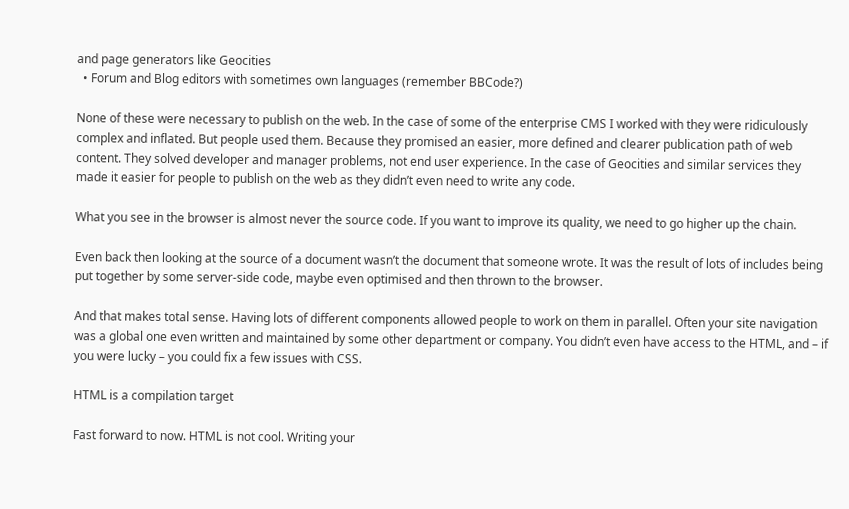and page generators like Geocities
  • Forum and Blog editors with sometimes own languages (remember BBCode?)

None of these were necessary to publish on the web. In the case of some of the enterprise CMS I worked with they were ridiculously complex and inflated. But people used them. Because they promised an easier, more defined and clearer publication path of web content. They solved developer and manager problems, not end user experience. In the case of Geocities and similar services they made it easier for people to publish on the web as they didn’t even need to write any code.

What you see in the browser is almost never the source code. If you want to improve its quality, we need to go higher up the chain.

Even back then looking at the source of a document wasn’t the document that someone wrote. It was the result of lots of includes being put together by some server-side code, maybe even optimised and then thrown to the browser.

And that makes total sense. Having lots of different components allowed people to work on them in parallel. Often your site navigation was a global one even written and maintained by some other department or company. You didn’t even have access to the HTML, and – if you were lucky – you could fix a few issues with CSS.

HTML is a compilation target

Fast forward to now. HTML is not cool. Writing your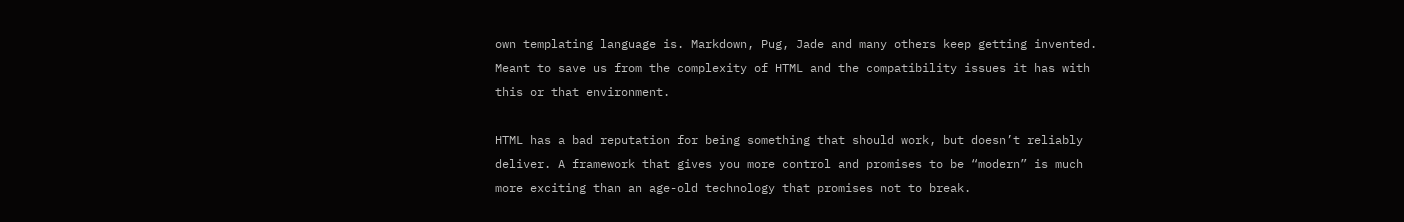own templating language is. Markdown, Pug, Jade and many others keep getting invented. Meant to save us from the complexity of HTML and the compatibility issues it has with this or that environment.

HTML has a bad reputation for being something that should work, but doesn’t reliably deliver. A framework that gives you more control and promises to be “modern” is much more exciting than an age-old technology that promises not to break.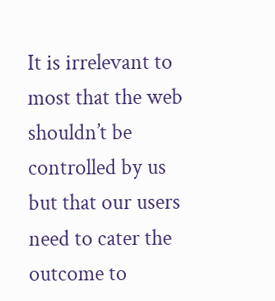It is irrelevant to most that the web shouldn’t be controlled by us but that our users need to cater the outcome to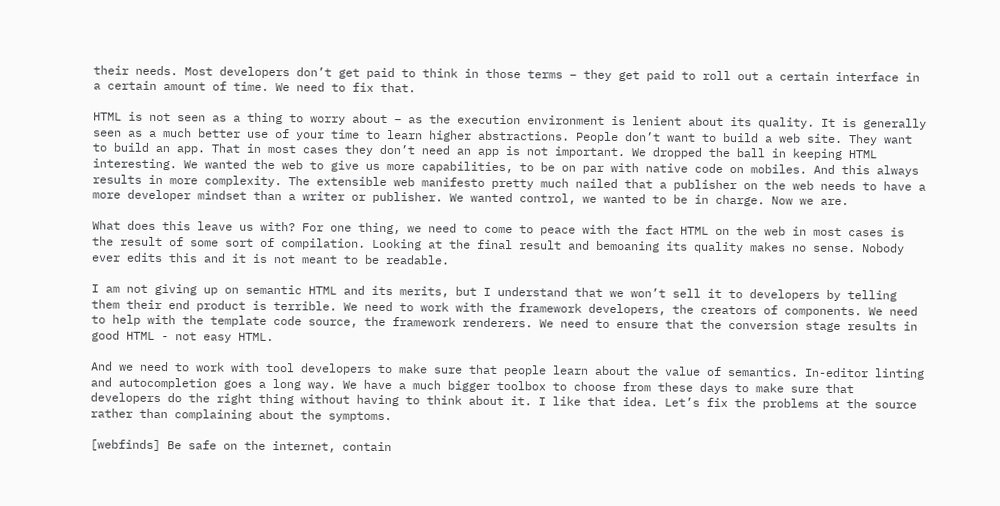their needs. Most developers don’t get paid to think in those terms – they get paid to roll out a certain interface in a certain amount of time. We need to fix that.

HTML is not seen as a thing to worry about – as the execution environment is lenient about its quality. It is generally seen as a much better use of your time to learn higher abstractions. People don’t want to build a web site. They want to build an app. That in most cases they don’t need an app is not important. We dropped the ball in keeping HTML interesting. We wanted the web to give us more capabilities, to be on par with native code on mobiles. And this always results in more complexity. The extensible web manifesto pretty much nailed that a publisher on the web needs to have a more developer mindset than a writer or publisher. We wanted control, we wanted to be in charge. Now we are.

What does this leave us with? For one thing, we need to come to peace with the fact HTML on the web in most cases is the result of some sort of compilation. Looking at the final result and bemoaning its quality makes no sense. Nobody ever edits this and it is not meant to be readable.

I am not giving up on semantic HTML and its merits, but I understand that we won’t sell it to developers by telling them their end product is terrible. We need to work with the framework developers, the creators of components. We need to help with the template code source, the framework renderers. We need to ensure that the conversion stage results in good HTML - not easy HTML.

And we need to work with tool developers to make sure that people learn about the value of semantics. In-editor linting and autocompletion goes a long way. We have a much bigger toolbox to choose from these days to make sure that developers do the right thing without having to think about it. I like that idea. Let’s fix the problems at the source rather than complaining about the symptoms.

[webfinds] Be safe on the internet, contain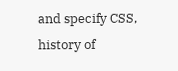and specify CSS, history of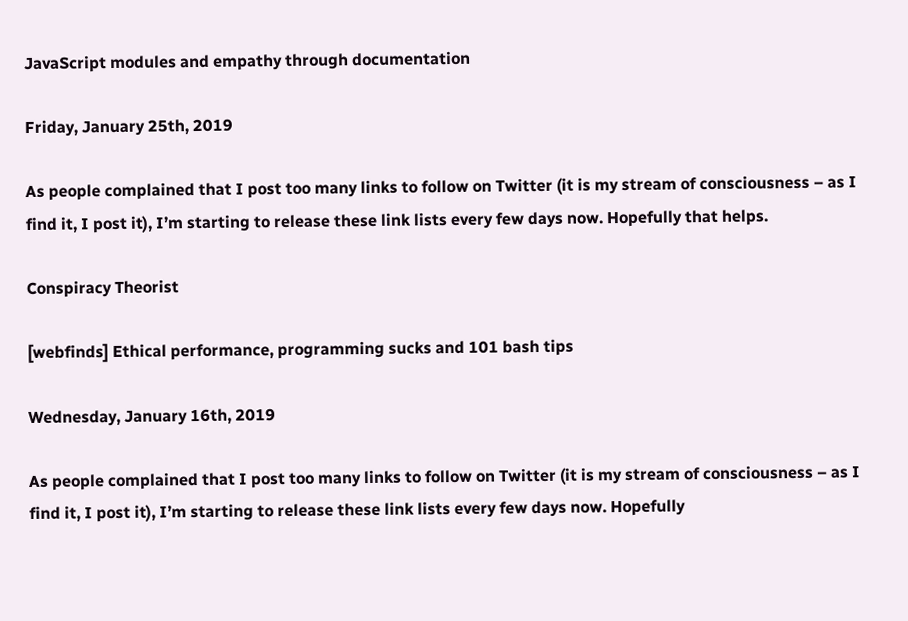JavaScript modules and empathy through documentation

Friday, January 25th, 2019

As people complained that I post too many links to follow on Twitter (it is my stream of consciousness – as I find it, I post it), I’m starting to release these link lists every few days now. Hopefully that helps.

Conspiracy Theorist

[webfinds] Ethical performance, programming sucks and 101 bash tips

Wednesday, January 16th, 2019

As people complained that I post too many links to follow on Twitter (it is my stream of consciousness – as I find it, I post it), I’m starting to release these link lists every few days now. Hopefully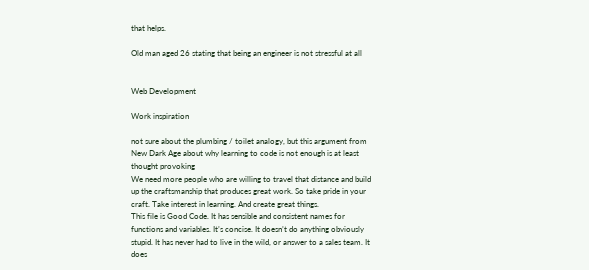that helps.

Old man aged 26 stating that being an engineer is not stressful at all


Web Development

Work inspiration

not sure about the plumbing / toilet analogy, but this argument from New Dark Age about why learning to code is not enough is at least thought provoking
We need more people who are willing to travel that distance and build up the craftsmanship that produces great work. So take pride in your craft. Take interest in learning. And create great things.
This file is Good Code. It has sensible and consistent names for functions and variables. It’s concise. It doesn’t do anything obviously stupid. It has never had to live in the wild, or answer to a sales team. It does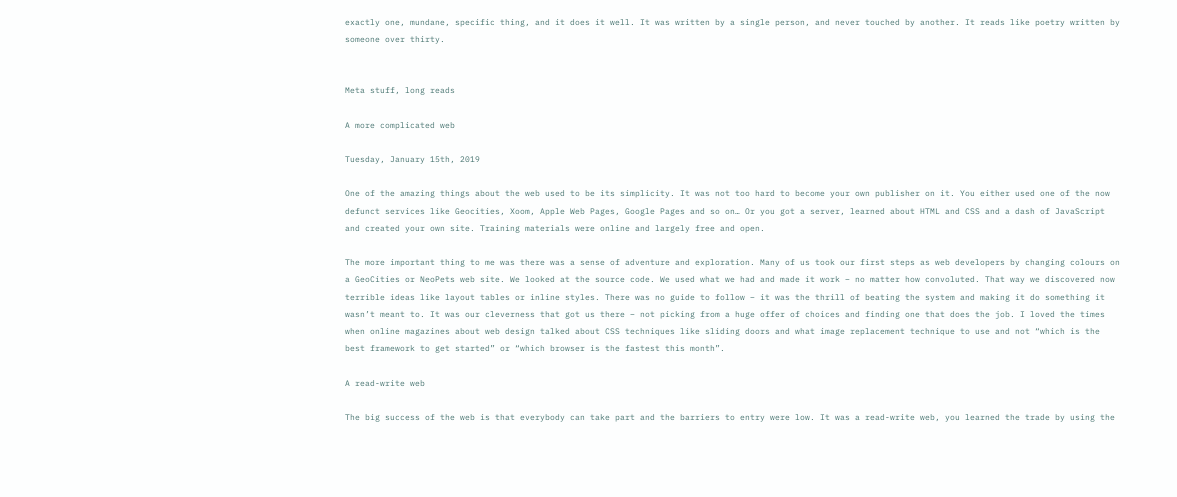exactly one, mundane, specific thing, and it does it well. It was written by a single person, and never touched by another. It reads like poetry written by someone over thirty.


Meta stuff, long reads

A more complicated web

Tuesday, January 15th, 2019

One of the amazing things about the web used to be its simplicity. It was not too hard to become your own publisher on it. You either used one of the now defunct services like Geocities, Xoom, Apple Web Pages, Google Pages and so on… Or you got a server, learned about HTML and CSS and a dash of JavaScript and created your own site. Training materials were online and largely free and open.

The more important thing to me was there was a sense of adventure and exploration. Many of us took our first steps as web developers by changing colours on a GeoCities or NeoPets web site. We looked at the source code. We used what we had and made it work – no matter how convoluted. That way we discovered now terrible ideas like layout tables or inline styles. There was no guide to follow – it was the thrill of beating the system and making it do something it wasn’t meant to. It was our cleverness that got us there – not picking from a huge offer of choices and finding one that does the job. I loved the times when online magazines about web design talked about CSS techniques like sliding doors and what image replacement technique to use and not “which is the best framework to get started” or “which browser is the fastest this month”.

A read-write web

The big success of the web is that everybody can take part and the barriers to entry were low. It was a read-write web, you learned the trade by using the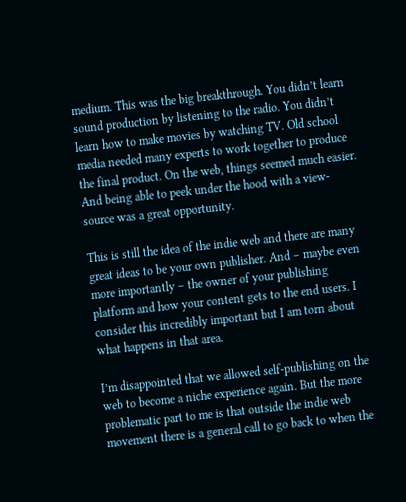medium. This was the big breakthrough. You didn’t learn sound production by listening to the radio. You didn’t learn how to make movies by watching TV. Old school media needed many experts to work together to produce the final product. On the web, things seemed much easier. And being able to peek under the hood with a view-source was a great opportunity.

This is still the idea of the indie web and there are many great ideas to be your own publisher. And – maybe even more importantly – the owner of your publishing platform and how your content gets to the end users. I consider this incredibly important but I am torn about what happens in that area.

I’m disappointed that we allowed self-publishing on the web to become a niche experience again. But the more problematic part to me is that outside the indie web movement there is a general call to go back to when the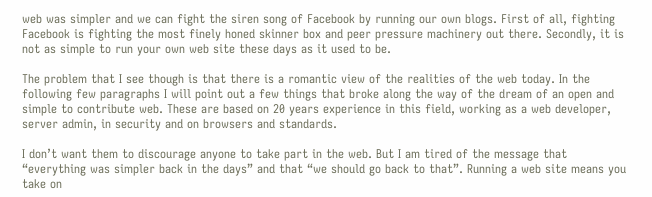web was simpler and we can fight the siren song of Facebook by running our own blogs. First of all, fighting Facebook is fighting the most finely honed skinner box and peer pressure machinery out there. Secondly, it is not as simple to run your own web site these days as it used to be.

The problem that I see though is that there is a romantic view of the realities of the web today. In the following few paragraphs I will point out a few things that broke along the way of the dream of an open and simple to contribute web. These are based on 20 years experience in this field, working as a web developer, server admin, in security and on browsers and standards.

I don’t want them to discourage anyone to take part in the web. But I am tired of the message that “everything was simpler back in the days” and that “we should go back to that”. Running a web site means you take on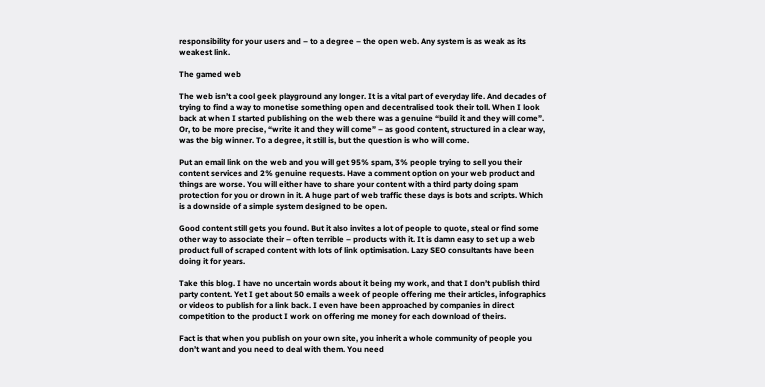responsibility for your users and – to a degree – the open web. Any system is as weak as its weakest link.

The gamed web

The web isn’t a cool geek playground any longer. It is a vital part of everyday life. And decades of trying to find a way to monetise something open and decentralised took their toll. When I look back at when I started publishing on the web there was a genuine “build it and they will come”. Or, to be more precise, “write it and they will come” – as good content, structured in a clear way, was the big winner. To a degree, it still is, but the question is who will come.

Put an email link on the web and you will get 95% spam, 3% people trying to sell you their content services and 2% genuine requests. Have a comment option on your web product and things are worse. You will either have to share your content with a third party doing spam protection for you or drown in it. A huge part of web traffic these days is bots and scripts. Which is a downside of a simple system designed to be open.

Good content still gets you found. But it also invites a lot of people to quote, steal or find some other way to associate their – often terrible – products with it. It is damn easy to set up a web product full of scraped content with lots of link optimisation. Lazy SEO consultants have been doing it for years.

Take this blog. I have no uncertain words about it being my work, and that I don’t publish third party content. Yet I get about 50 emails a week of people offering me their articles, infographics or videos to publish for a link back. I even have been approached by companies in direct competition to the product I work on offering me money for each download of theirs.

Fact is that when you publish on your own site, you inherit a whole community of people you don’t want and you need to deal with them. You need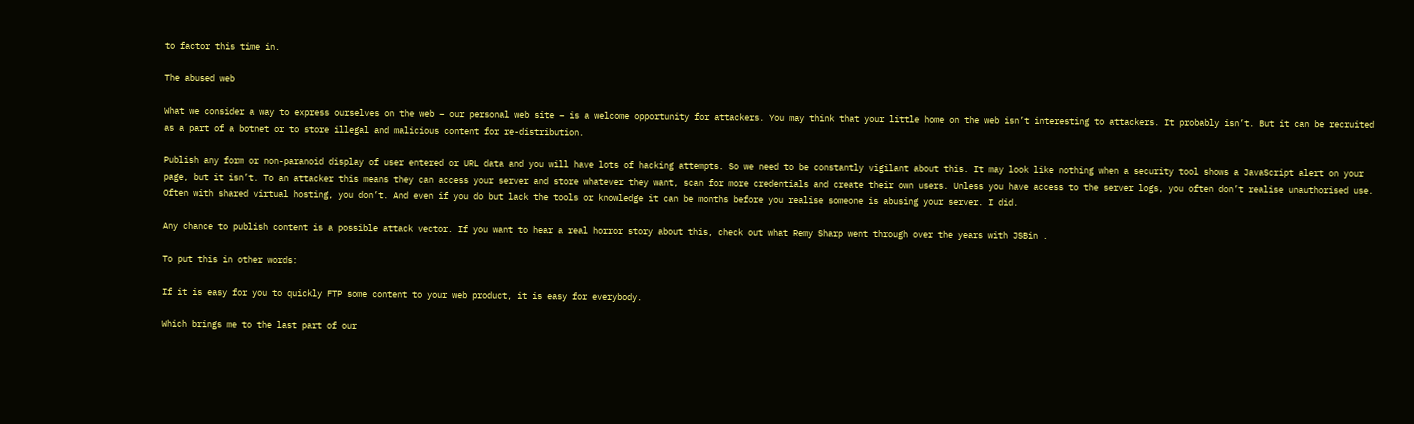to factor this time in.

The abused web

What we consider a way to express ourselves on the web – our personal web site – is a welcome opportunity for attackers. You may think that your little home on the web isn’t interesting to attackers. It probably isn’t. But it can be recruited as a part of a botnet or to store illegal and malicious content for re-distribution.

Publish any form or non-paranoid display of user entered or URL data and you will have lots of hacking attempts. So we need to be constantly vigilant about this. It may look like nothing when a security tool shows a JavaScript alert on your page, but it isn’t. To an attacker this means they can access your server and store whatever they want, scan for more credentials and create their own users. Unless you have access to the server logs, you often don’t realise unauthorised use. Often with shared virtual hosting, you don’t. And even if you do but lack the tools or knowledge it can be months before you realise someone is abusing your server. I did.

Any chance to publish content is a possible attack vector. If you want to hear a real horror story about this, check out what Remy Sharp went through over the years with JSBin .

To put this in other words:

If it is easy for you to quickly FTP some content to your web product, it is easy for everybody.

Which brings me to the last part of our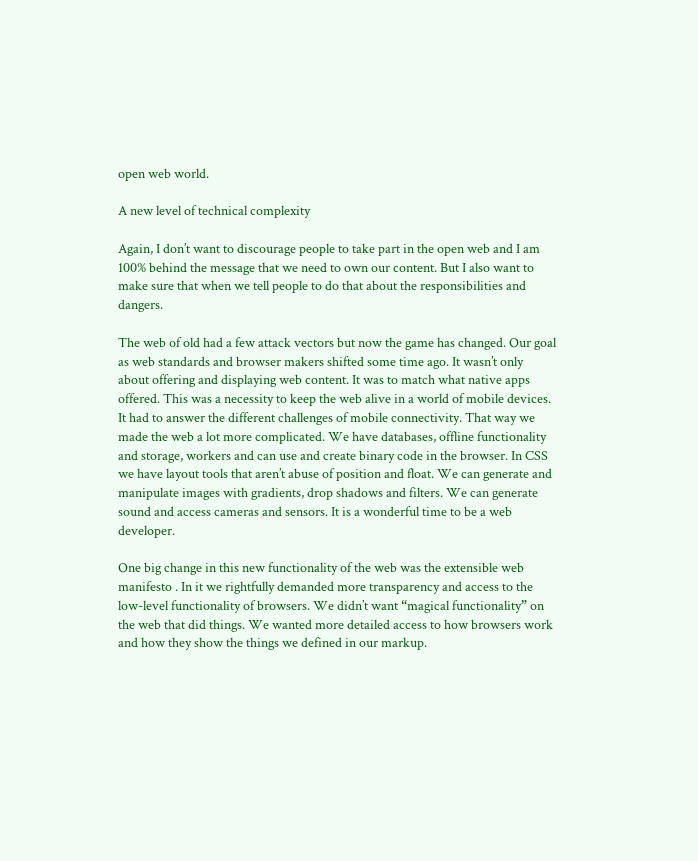open web world.

A new level of technical complexity

Again, I don’t want to discourage people to take part in the open web and I am 100% behind the message that we need to own our content. But I also want to make sure that when we tell people to do that about the responsibilities and dangers.

The web of old had a few attack vectors but now the game has changed. Our goal as web standards and browser makers shifted some time ago. It wasn’t only about offering and displaying web content. It was to match what native apps offered. This was a necessity to keep the web alive in a world of mobile devices. It had to answer the different challenges of mobile connectivity. That way we made the web a lot more complicated. We have databases, offline functionality and storage, workers and can use and create binary code in the browser. In CSS we have layout tools that aren’t abuse of position and float. We can generate and manipulate images with gradients, drop shadows and filters. We can generate sound and access cameras and sensors. It is a wonderful time to be a web developer.

One big change in this new functionality of the web was the extensible web manifesto . In it we rightfully demanded more transparency and access to the low-level functionality of browsers. We didn’t want “magical functionality” on the web that did things. We wanted more detailed access to how browsers work and how they show the things we defined in our markup.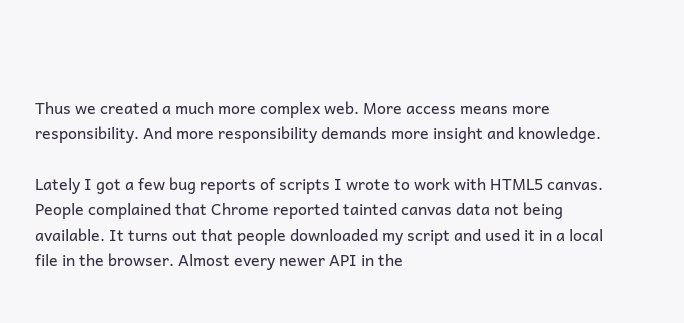Thus we created a much more complex web. More access means more responsibility. And more responsibility demands more insight and knowledge.

Lately I got a few bug reports of scripts I wrote to work with HTML5 canvas. People complained that Chrome reported tainted canvas data not being available. It turns out that people downloaded my script and used it in a local file in the browser. Almost every newer API in the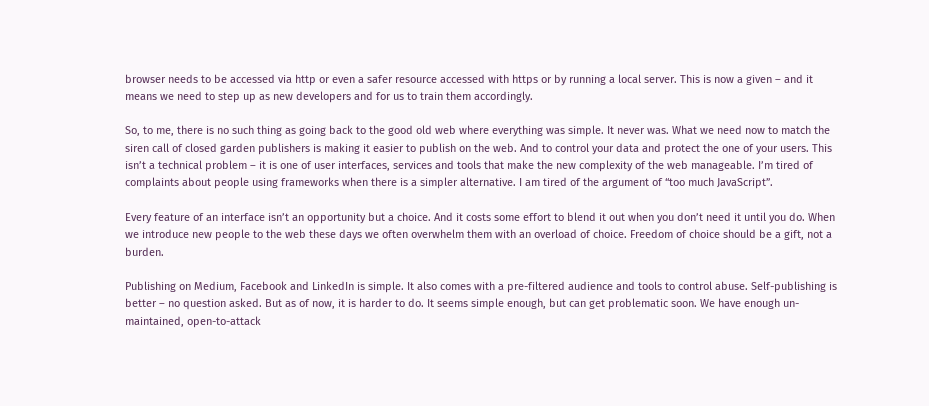browser needs to be accessed via http or even a safer resource accessed with https or by running a local server. This is now a given – and it means we need to step up as new developers and for us to train them accordingly.

So, to me, there is no such thing as going back to the good old web where everything was simple. It never was. What we need now to match the siren call of closed garden publishers is making it easier to publish on the web. And to control your data and protect the one of your users. This isn’t a technical problem – it is one of user interfaces, services and tools that make the new complexity of the web manageable. I’m tired of complaints about people using frameworks when there is a simpler alternative. I am tired of the argument of “too much JavaScript”.

Every feature of an interface isn’t an opportunity but a choice. And it costs some effort to blend it out when you don’t need it until you do. When we introduce new people to the web these days we often overwhelm them with an overload of choice. Freedom of choice should be a gift, not a burden.

Publishing on Medium, Facebook and LinkedIn is simple. It also comes with a pre-filtered audience and tools to control abuse. Self-publishing is better – no question asked. But as of now, it is harder to do. It seems simple enough, but can get problematic soon. We have enough un-maintained, open-to-attack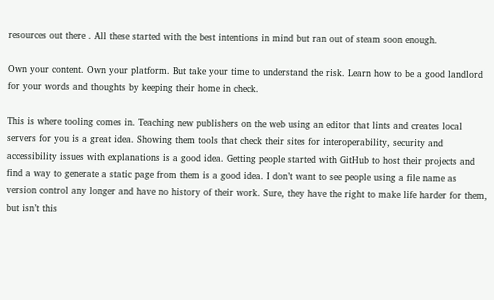resources out there . All these started with the best intentions in mind but ran out of steam soon enough.

Own your content. Own your platform. But take your time to understand the risk. Learn how to be a good landlord for your words and thoughts by keeping their home in check.

This is where tooling comes in. Teaching new publishers on the web using an editor that lints and creates local servers for you is a great idea. Showing them tools that check their sites for interoperability, security and accessibility issues with explanations is a good idea. Getting people started with GitHub to host their projects and find a way to generate a static page from them is a good idea. I don’t want to see people using a file name as version control any longer and have no history of their work. Sure, they have the right to make life harder for them, but isn’t this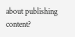about publishing content?